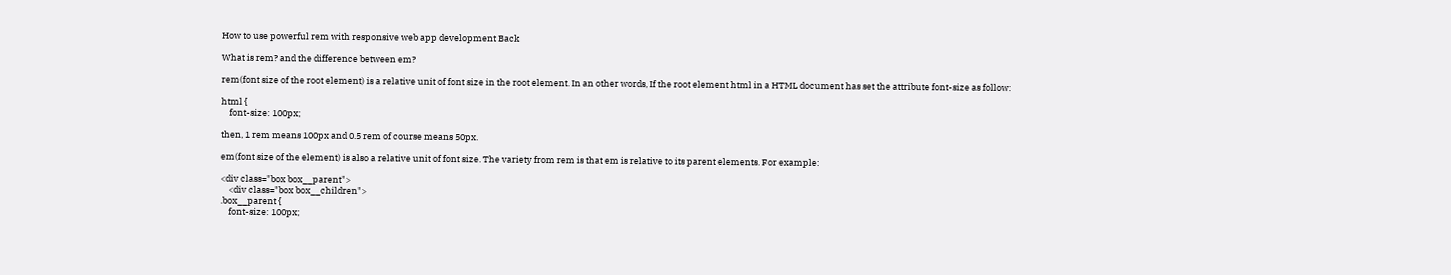How to use powerful rem with responsive web app development Back

What is rem? and the difference between em?

rem(font size of the root element) is a relative unit of font size in the root element. In an other words, If the root element html in a HTML document has set the attribute font-size as follow:

html {
    font-size: 100px;

then, 1 rem means 100px and 0.5 rem of course means 50px.

em(font size of the element) is also a relative unit of font size. The variety from rem is that em is relative to its parent elements. For example:

<div class="box box__parent">
    <div class="box box__children">
.box__parent {
    font-size: 100px;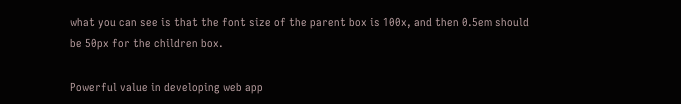what you can see is that the font size of the parent box is 100x, and then 0.5em should be 50px for the children box.

Powerful value in developing web app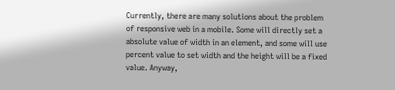Currently, there are many solutions about the problem of responsive web in a mobile. Some will directly set a absolute value of width in an element, and some will use percent value to set width and the height will be a fixed value. Anyway,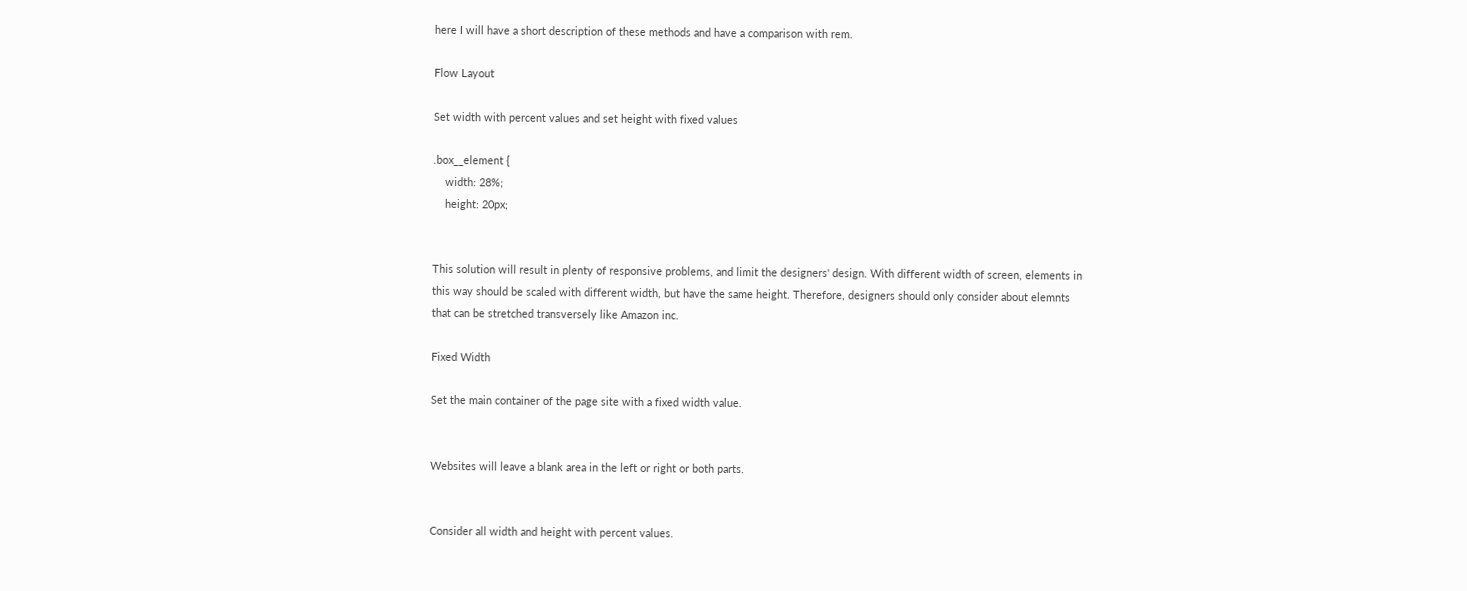here I will have a short description of these methods and have a comparison with rem.

Flow Layout

Set width with percent values and set height with fixed values

.box__element {
    width: 28%;
    height: 20px;


This solution will result in plenty of responsive problems, and limit the designers' design. With different width of screen, elements in this way should be scaled with different width, but have the same height. Therefore, designers should only consider about elemnts that can be stretched transversely like Amazon inc.

Fixed Width

Set the main container of the page site with a fixed width value.


Websites will leave a blank area in the left or right or both parts.


Consider all width and height with percent values.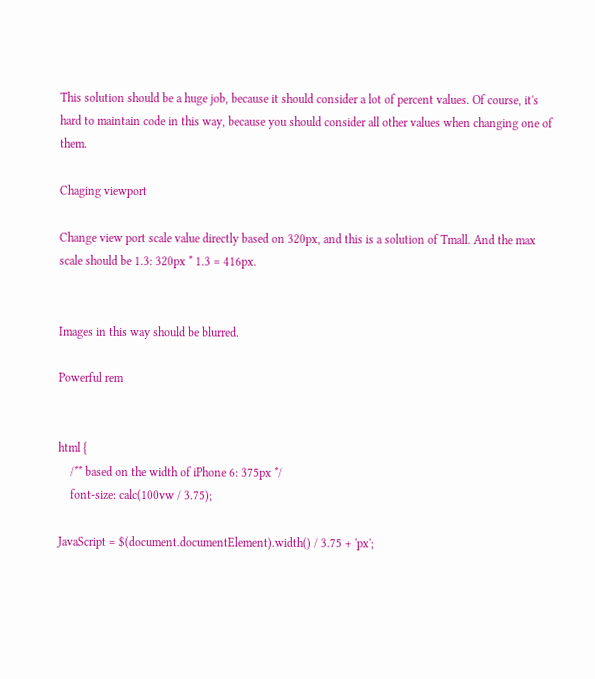This solution should be a huge job, because it should consider a lot of percent values. Of course, it's hard to maintain code in this way, because you should consider all other values when changing one of them.

Chaging viewport

Change view port scale value directly based on 320px, and this is a solution of Tmall. And the max scale should be 1.3: 320px * 1.3 = 416px.


Images in this way should be blurred.

Powerful rem


html {
    /** based on the width of iPhone 6: 375px */
    font-size: calc(100vw / 3.75);

JavaScript = $(document.documentElement).width() / 3.75 + 'px';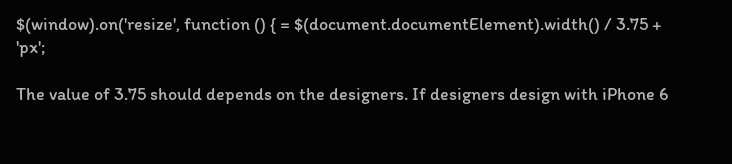$(window).on('resize', function () { = $(document.documentElement).width() / 3.75 + 'px';

The value of 3.75 should depends on the designers. If designers design with iPhone 6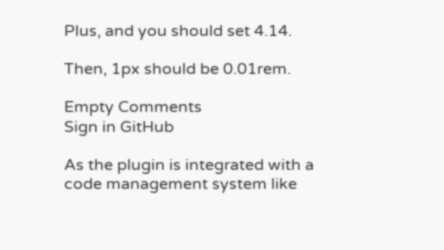Plus, and you should set 4.14.

Then, 1px should be 0.01rem.

Empty Comments
Sign in GitHub

As the plugin is integrated with a code management system like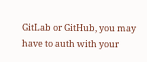GitLab or GitHub, you may have to auth with your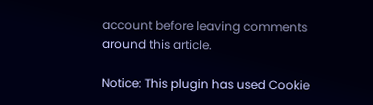account before leaving comments around this article.

Notice: This plugin has used Cookie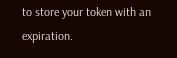to store your token with an expiration.